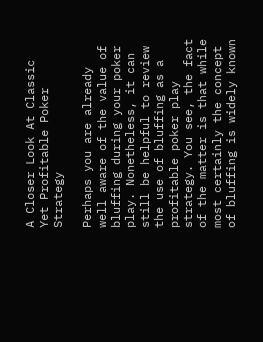A Closer Look At Classic Yet Profitable Poker Strategy

Perhaps you are already well aware of the value of bluffing during your poker play. Nonetheless, it can still be helpful to review the use of bluffing as a profitable poker play strategy. You see, the fact of the matter is that while most certainly the concept of bluffing is widely known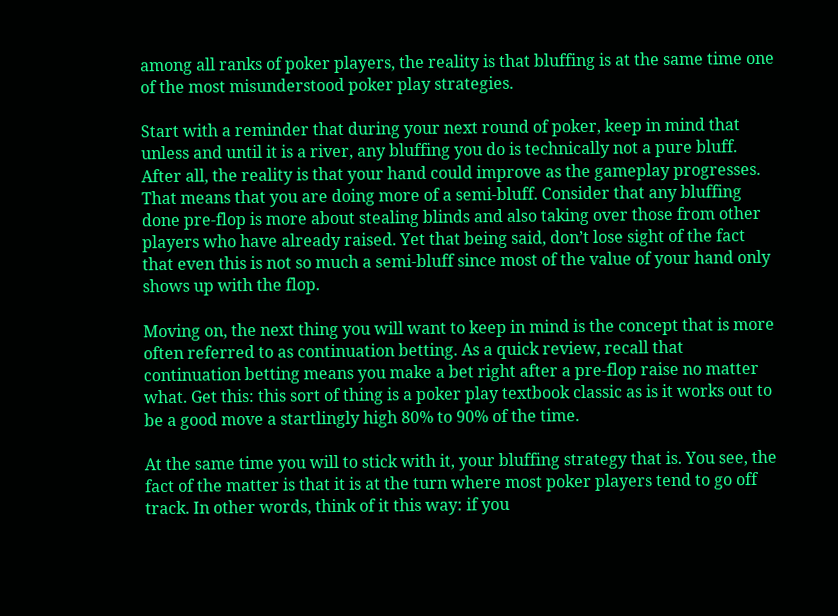among all ranks of poker players, the reality is that bluffing is at the same time one of the most misunderstood poker play strategies.

Start with a reminder that during your next round of poker, keep in mind that unless and until it is a river, any bluffing you do is technically not a pure bluff. After all, the reality is that your hand could improve as the gameplay progresses. That means that you are doing more of a semi-bluff. Consider that any bluffing done pre-flop is more about stealing blinds and also taking over those from other players who have already raised. Yet that being said, don’t lose sight of the fact that even this is not so much a semi-bluff since most of the value of your hand only shows up with the flop.

Moving on, the next thing you will want to keep in mind is the concept that is more often referred to as continuation betting. As a quick review, recall that continuation betting means you make a bet right after a pre-flop raise no matter what. Get this: this sort of thing is a poker play textbook classic as is it works out to be a good move a startlingly high 80% to 90% of the time.

At the same time you will to stick with it, your bluffing strategy that is. You see, the fact of the matter is that it is at the turn where most poker players tend to go off track. In other words, think of it this way: if you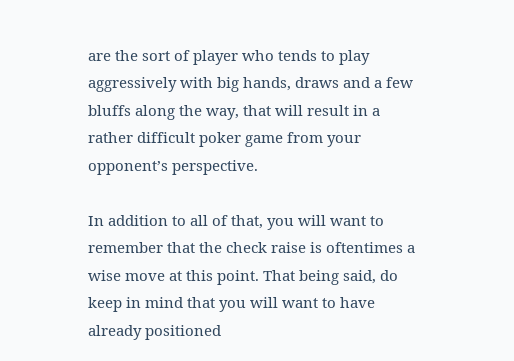are the sort of player who tends to play aggressively with big hands, draws and a few bluffs along the way, that will result in a rather difficult poker game from your opponent’s perspective.

In addition to all of that, you will want to remember that the check raise is oftentimes a wise move at this point. That being said, do keep in mind that you will want to have already positioned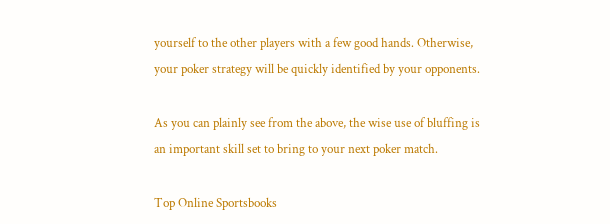yourself to the other players with a few good hands. Otherwise, your poker strategy will be quickly identified by your opponents.

As you can plainly see from the above, the wise use of bluffing is an important skill set to bring to your next poker match.

Top Online Sportsbooks